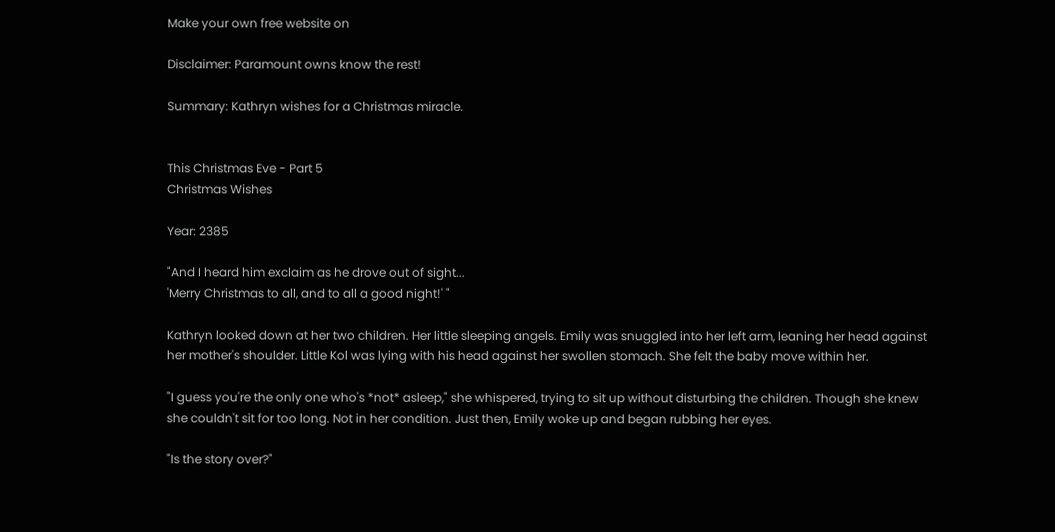Make your own free website on

Disclaimer: Paramount owns know the rest!

Summary: Kathryn wishes for a Christmas miracle.


This Christmas Eve - Part 5
Christmas Wishes

Year: 2385

"And I heard him exclaim as he drove out of sight...
'Merry Christmas to all, and to all a good night!' "

Kathryn looked down at her two children. Her little sleeping angels. Emily was snuggled into her left arm, leaning her head against her mother's shoulder. Little Kol was lying with his head against her swollen stomach. She felt the baby move within her.

"I guess you're the only one who's *not* asleep," she whispered, trying to sit up without disturbing the children. Though she knew she couldn't sit for too long. Not in her condition. Just then, Emily woke up and began rubbing her eyes.

"Is the story over?"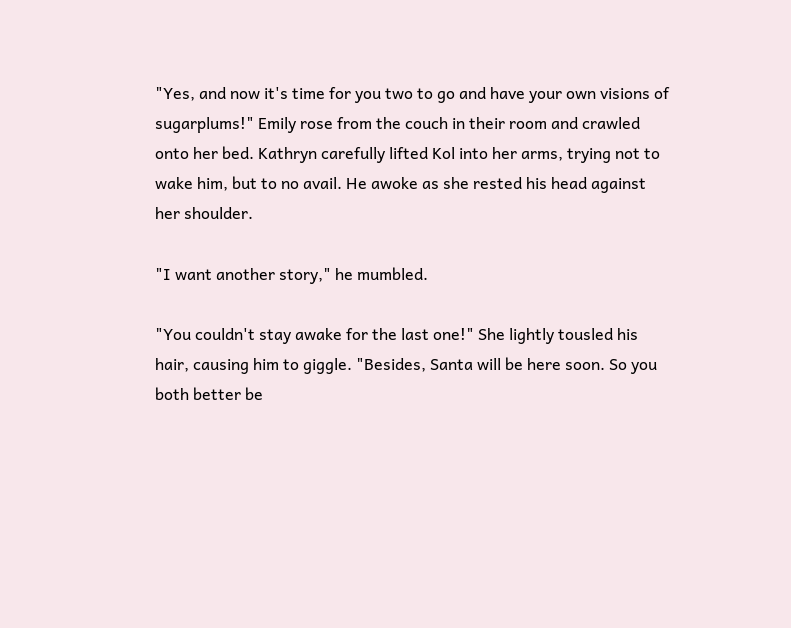"Yes, and now it's time for you two to go and have your own visions of sugarplums!" Emily rose from the couch in their room and crawled onto her bed. Kathryn carefully lifted Kol into her arms, trying not to wake him, but to no avail. He awoke as she rested his head against her shoulder.

"I want another story," he mumbled.

"You couldn't stay awake for the last one!" She lightly tousled his hair, causing him to giggle. "Besides, Santa will be here soon. So you both better be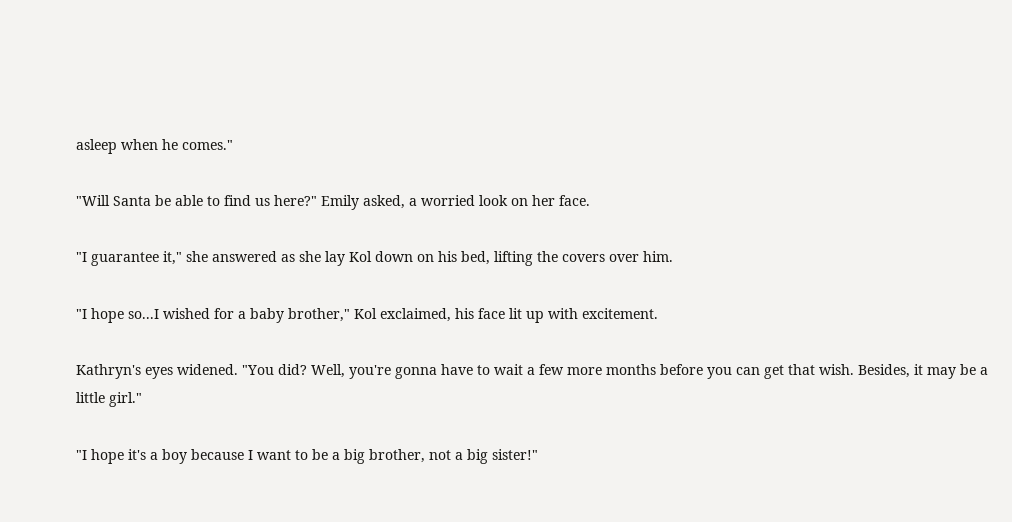asleep when he comes."

"Will Santa be able to find us here?" Emily asked, a worried look on her face.

"I guarantee it," she answered as she lay Kol down on his bed, lifting the covers over him.

"I hope so...I wished for a baby brother," Kol exclaimed, his face lit up with excitement.

Kathryn's eyes widened. "You did? Well, you're gonna have to wait a few more months before you can get that wish. Besides, it may be a little girl."

"I hope it's a boy because I want to be a big brother, not a big sister!"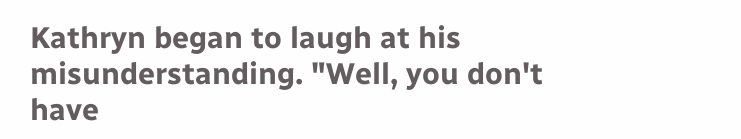Kathryn began to laugh at his misunderstanding. "Well, you don't have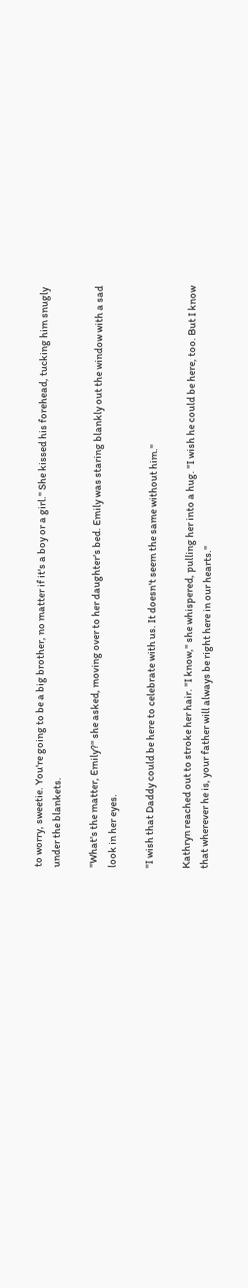to worry, sweetie. You're going to be a big brother, no matter if it's a boy or a girl." She kissed his forehead, tucking him snugly under the blankets.

"What's the matter, Emily?" she asked, moving over to her daughter's bed. Emily was staring blankly out the window with a sad look in her eyes.

"I wish that Daddy could be here to celebrate with us. It doesn't seem the same without him."

Kathryn reached out to stroke her hair. "I know," she whispered, pulling her into a hug. "I wish he could be here, too. But I know that wherever he is, your father will always be right here in our hearts."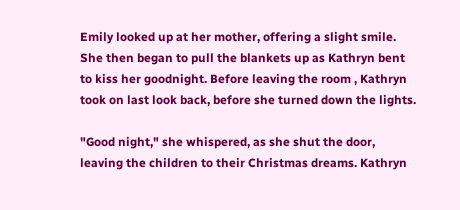Emily looked up at her mother, offering a slight smile. She then began to pull the blankets up as Kathryn bent to kiss her goodnight. Before leaving the room , Kathryn took on last look back, before she turned down the lights.

"Good night," she whispered, as she shut the door, leaving the children to their Christmas dreams. Kathryn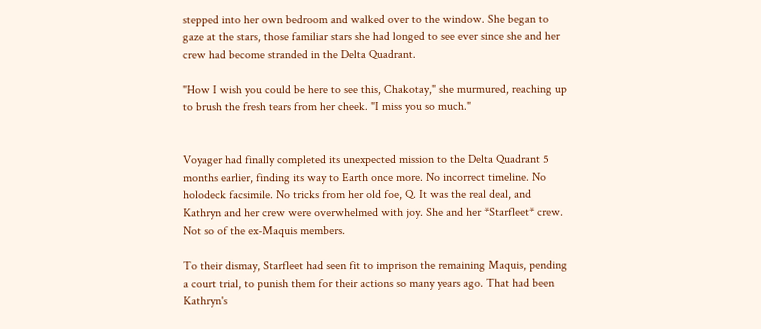stepped into her own bedroom and walked over to the window. She began to gaze at the stars, those familiar stars she had longed to see ever since she and her crew had become stranded in the Delta Quadrant.

"How I wish you could be here to see this, Chakotay," she murmured, reaching up to brush the fresh tears from her cheek. "I miss you so much."


Voyager had finally completed its unexpected mission to the Delta Quadrant 5 months earlier, finding its way to Earth once more. No incorrect timeline. No holodeck facsimile. No tricks from her old foe, Q. It was the real deal, and Kathryn and her crew were overwhelmed with joy. She and her *Starfleet* crew. Not so of the ex-Maquis members.

To their dismay, Starfleet had seen fit to imprison the remaining Maquis, pending a court trial, to punish them for their actions so many years ago. That had been Kathryn's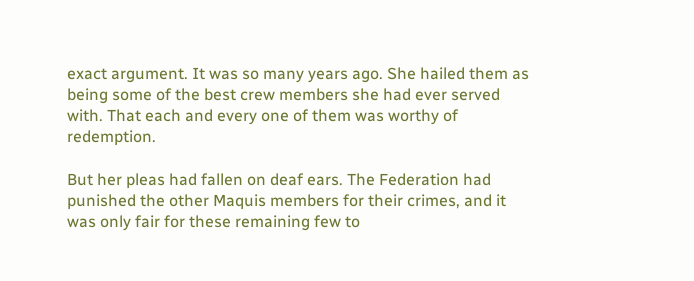exact argument. It was so many years ago. She hailed them as being some of the best crew members she had ever served with. That each and every one of them was worthy of redemption.

But her pleas had fallen on deaf ears. The Federation had punished the other Maquis members for their crimes, and it was only fair for these remaining few to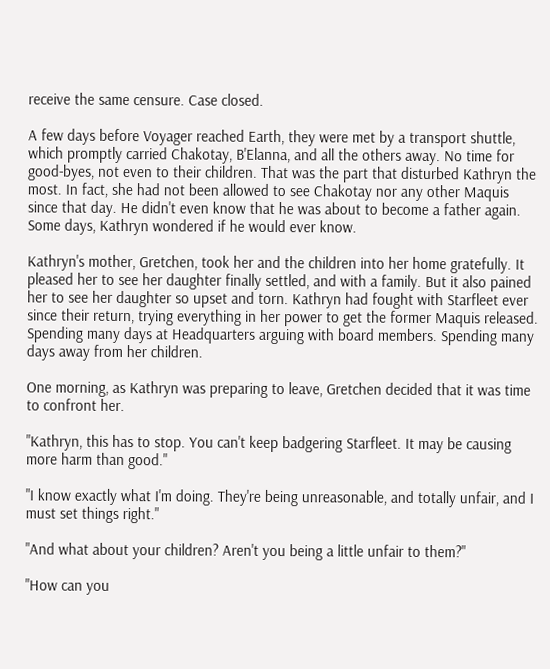receive the same censure. Case closed.

A few days before Voyager reached Earth, they were met by a transport shuttle, which promptly carried Chakotay, B'Elanna, and all the others away. No time for good-byes, not even to their children. That was the part that disturbed Kathryn the most. In fact, she had not been allowed to see Chakotay nor any other Maquis since that day. He didn't even know that he was about to become a father again. Some days, Kathryn wondered if he would ever know.

Kathryn's mother, Gretchen, took her and the children into her home gratefully. It pleased her to see her daughter finally settled, and with a family. But it also pained her to see her daughter so upset and torn. Kathryn had fought with Starfleet ever since their return, trying everything in her power to get the former Maquis released. Spending many days at Headquarters arguing with board members. Spending many days away from her children.

One morning, as Kathryn was preparing to leave, Gretchen decided that it was time to confront her.

"Kathryn, this has to stop. You can't keep badgering Starfleet. It may be causing more harm than good."

"I know exactly what I'm doing. They're being unreasonable, and totally unfair, and I must set things right."

"And what about your children? Aren't you being a little unfair to them?"

"How can you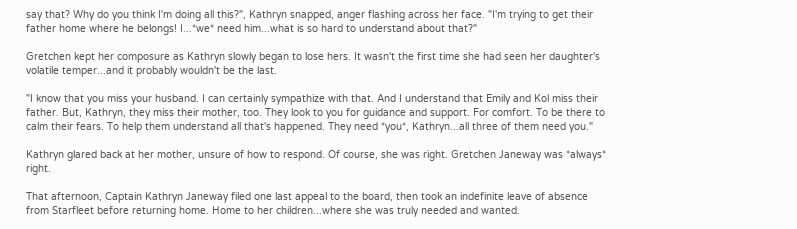say that? Why do you think I'm doing all this?", Kathryn snapped, anger flashing across her face. "I'm trying to get their father home where he belongs! I...*we* need him...what is so hard to understand about that?"

Gretchen kept her composure as Kathryn slowly began to lose hers. It wasn't the first time she had seen her daughter's volatile temper...and it probably wouldn't be the last.

"I know that you miss your husband. I can certainly sympathize with that. And I understand that Emily and Kol miss their father. But, Kathryn, they miss their mother, too. They look to you for guidance and support. For comfort. To be there to calm their fears. To help them understand all that's happened. They need *you*, Kathryn...all three of them need you."

Kathryn glared back at her mother, unsure of how to respond. Of course, she was right. Gretchen Janeway was *always* right.

That afternoon, Captain Kathryn Janeway filed one last appeal to the board, then took an indefinite leave of absence from Starfleet before returning home. Home to her children...where she was truly needed and wanted.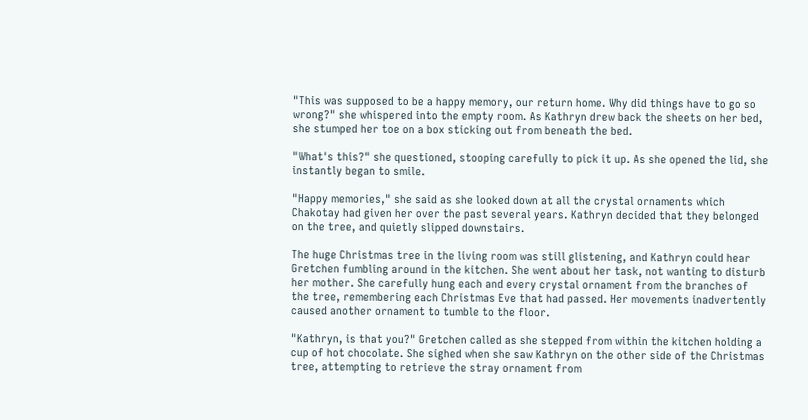"This was supposed to be a happy memory, our return home. Why did things have to go so wrong?" she whispered into the empty room. As Kathryn drew back the sheets on her bed, she stumped her toe on a box sticking out from beneath the bed.

"What's this?" she questioned, stooping carefully to pick it up. As she opened the lid, she instantly began to smile.

"Happy memories," she said as she looked down at all the crystal ornaments which Chakotay had given her over the past several years. Kathryn decided that they belonged on the tree, and quietly slipped downstairs.

The huge Christmas tree in the living room was still glistening, and Kathryn could hear Gretchen fumbling around in the kitchen. She went about her task, not wanting to disturb her mother. She carefully hung each and every crystal ornament from the branches of the tree, remembering each Christmas Eve that had passed. Her movements inadvertently caused another ornament to tumble to the floor.

"Kathryn, is that you?" Gretchen called as she stepped from within the kitchen holding a cup of hot chocolate. She sighed when she saw Kathryn on the other side of the Christmas tree, attempting to retrieve the stray ornament from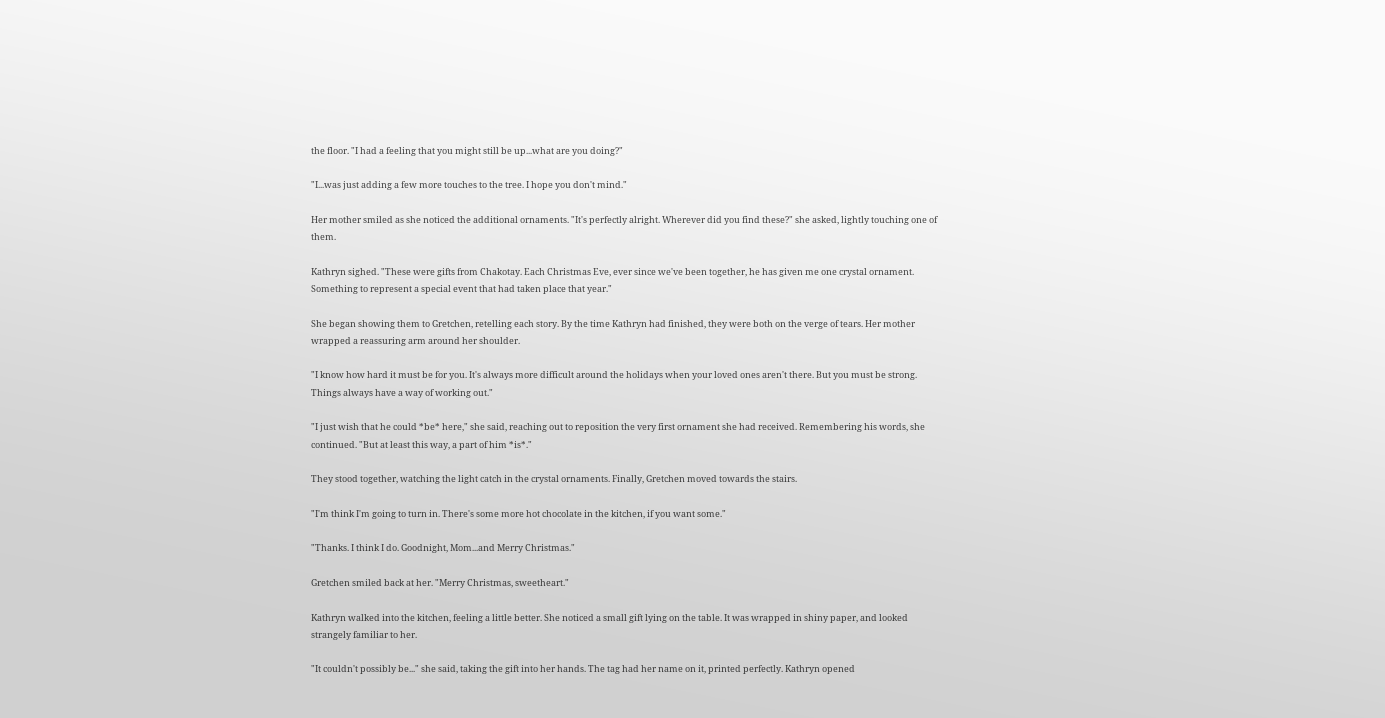the floor. "I had a feeling that you might still be up...what are you doing?"

"I...was just adding a few more touches to the tree. I hope you don't mind."

Her mother smiled as she noticed the additional ornaments. "It's perfectly alright. Wherever did you find these?" she asked, lightly touching one of them.

Kathryn sighed. "These were gifts from Chakotay. Each Christmas Eve, ever since we've been together, he has given me one crystal ornament. Something to represent a special event that had taken place that year."

She began showing them to Gretchen, retelling each story. By the time Kathryn had finished, they were both on the verge of tears. Her mother wrapped a reassuring arm around her shoulder.

"I know how hard it must be for you. It's always more difficult around the holidays when your loved ones aren't there. But you must be strong. Things always have a way of working out."

"I just wish that he could *be* here," she said, reaching out to reposition the very first ornament she had received. Remembering his words, she continued. "But at least this way, a part of him *is*."

They stood together, watching the light catch in the crystal ornaments. Finally, Gretchen moved towards the stairs.

"I'm think I'm going to turn in. There's some more hot chocolate in the kitchen, if you want some."

"Thanks. I think I do. Goodnight, Mom...and Merry Christmas."

Gretchen smiled back at her. "Merry Christmas, sweetheart."

Kathryn walked into the kitchen, feeling a little better. She noticed a small gift lying on the table. It was wrapped in shiny paper, and looked strangely familiar to her.

"It couldn't possibly be..." she said, taking the gift into her hands. The tag had her name on it, printed perfectly. Kathryn opened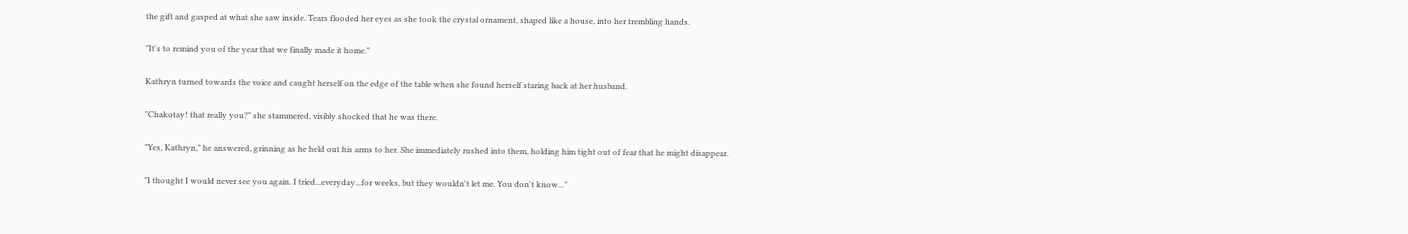the gift and gasped at what she saw inside. Tears flooded her eyes as she took the crystal ornament, shaped like a house, into her trembling hands.

"It's to remind you of the year that we finally made it home."

Kathryn turned towards the voice and caught herself on the edge of the table when she found herself staring back at her husband.

"Chakotay! that really you?" she stammered, visibly shocked that he was there.

"Yes, Kathryn," he answered, grinning as he held out his arms to her. She immediately rushed into them, holding him tight out of fear that he might disappear.

"I thought I would never see you again. I tried...everyday...for weeks, but they wouldn't let me. You don't know..."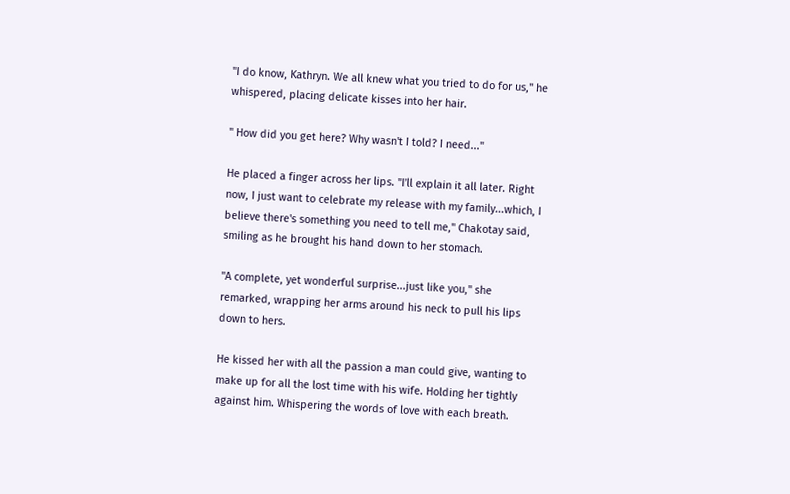"I do know, Kathryn. We all knew what you tried to do for us," he whispered, placing delicate kisses into her hair.

" How did you get here? Why wasn't I told? I need..."

He placed a finger across her lips. "I'll explain it all later. Right now, I just want to celebrate my release with my family...which, I believe there's something you need to tell me," Chakotay said, smiling as he brought his hand down to her stomach.

"A complete, yet wonderful surprise...just like you," she remarked, wrapping her arms around his neck to pull his lips down to hers.

He kissed her with all the passion a man could give, wanting to make up for all the lost time with his wife. Holding her tightly against him. Whispering the words of love with each breath.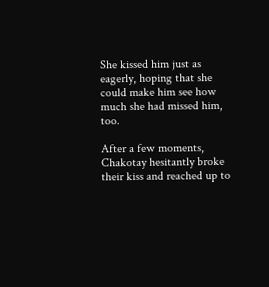She kissed him just as eagerly, hoping that she could make him see how much she had missed him, too.

After a few moments, Chakotay hesitantly broke their kiss and reached up to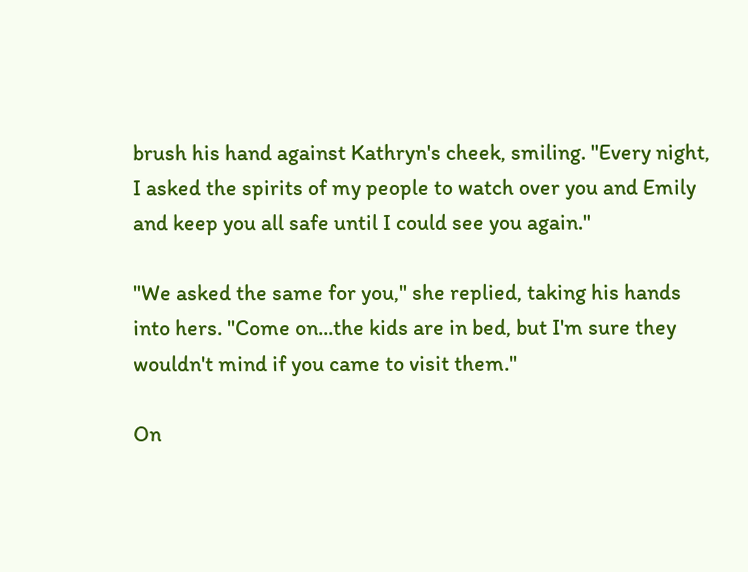brush his hand against Kathryn's cheek, smiling. "Every night, I asked the spirits of my people to watch over you and Emily and keep you all safe until I could see you again."

"We asked the same for you," she replied, taking his hands into hers. "Come on...the kids are in bed, but I'm sure they wouldn't mind if you came to visit them."

On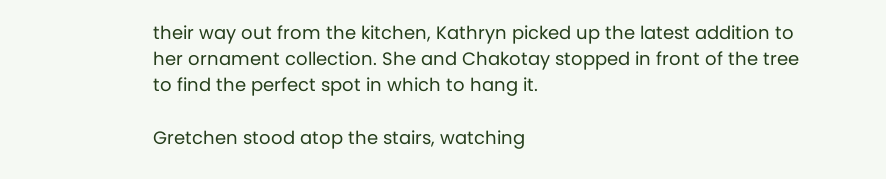their way out from the kitchen, Kathryn picked up the latest addition to her ornament collection. She and Chakotay stopped in front of the tree to find the perfect spot in which to hang it.

Gretchen stood atop the stairs, watching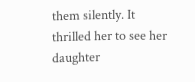them silently. It thrilled her to see her daughter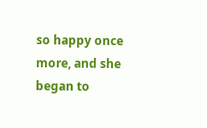so happy once more, and she began to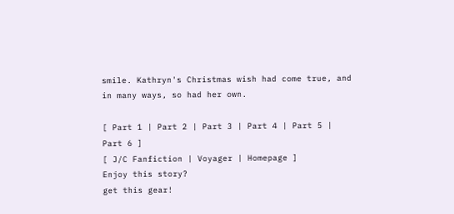smile. Kathryn's Christmas wish had come true, and in many ways, so had her own.

[ Part 1 | Part 2 | Part 3 | Part 4 | Part 5 | Part 6 ]
[ J/C Fanfiction | Voyager | Homepage ]
Enjoy this story?
get this gear!